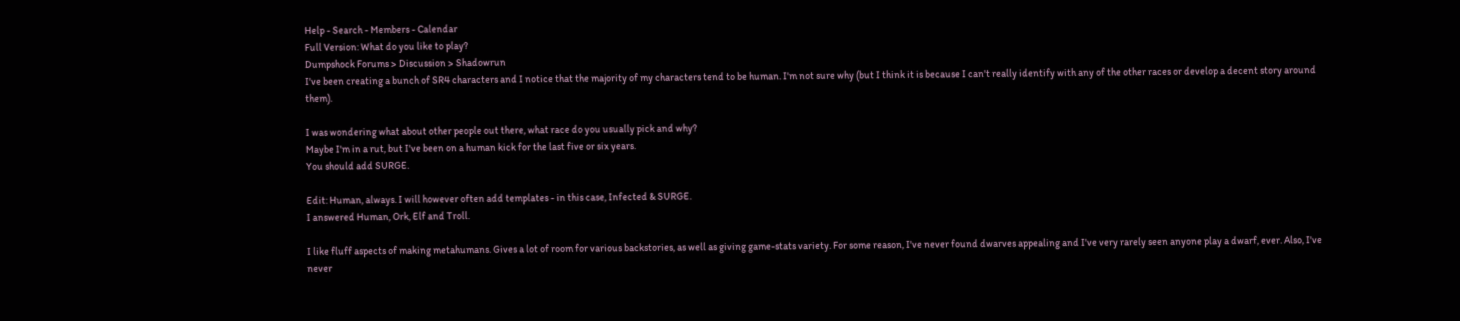Help - Search - Members - Calendar
Full Version: What do you like to play?
Dumpshock Forums > Discussion > Shadowrun
I've been creating a bunch of SR4 characters and I notice that the majority of my characters tend to be human. I'm not sure why (but I think it is because I can't really identify with any of the other races or develop a decent story around them).

I was wondering what about other people out there, what race do you usually pick and why?
Maybe I'm in a rut, but I've been on a human kick for the last five or six years.
You should add SURGE.

Edit: Human, always. I will however often add templates - in this case, Infected & SURGE.
I answered Human, Ork, Elf and Troll.

I like fluff aspects of making metahumans. Gives a lot of room for various backstories, as well as giving game-stats variety. For some reason, I've never found dwarves appealing and I've very rarely seen anyone play a dwarf, ever. Also, I've never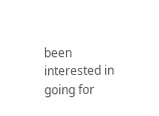been interested in going for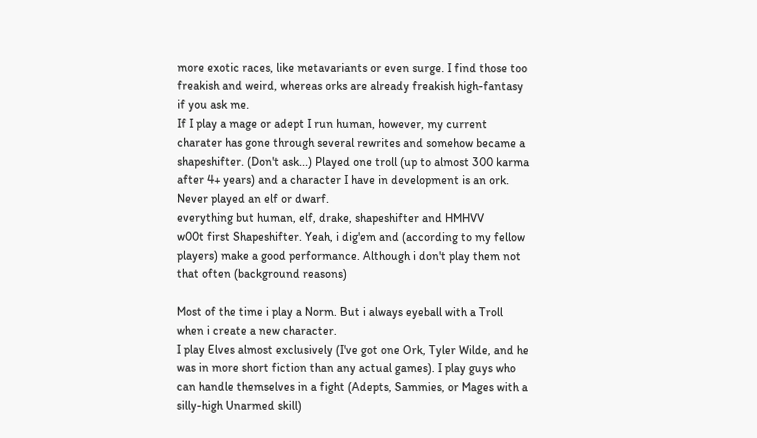more exotic races, like metavariants or even surge. I find those too freakish and weird, whereas orks are already freakish high-fantasy if you ask me.
If I play a mage or adept I run human, however, my current charater has gone through several rewrites and somehow became a shapeshifter. (Don't ask...) Played one troll (up to almost 300 karma after 4+ years) and a character I have in development is an ork. Never played an elf or dwarf.
everything but human, elf, drake, shapeshifter and HMHVV
w00t first Shapeshifter. Yeah, i dig'em and (according to my fellow players) make a good performance. Although i don't play them not that often (background reasons)

Most of the time i play a Norm. But i always eyeball with a Troll when i create a new character.
I play Elves almost exclusively (I've got one Ork, Tyler Wilde, and he was in more short fiction than any actual games). I play guys who can handle themselves in a fight (Adepts, Sammies, or Mages with a silly-high Unarmed skill)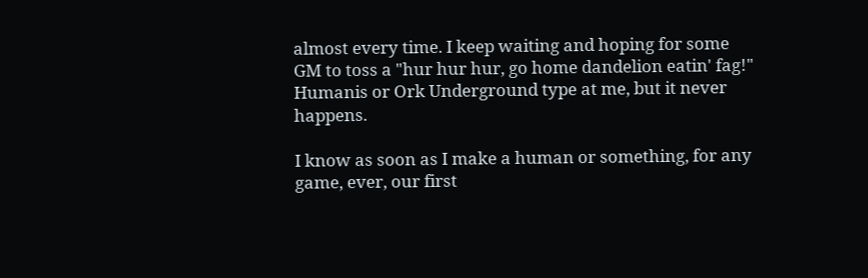almost every time. I keep waiting and hoping for some GM to toss a "hur hur hur, go home dandelion eatin' fag!" Humanis or Ork Underground type at me, but it never happens.

I know as soon as I make a human or something, for any game, ever, our first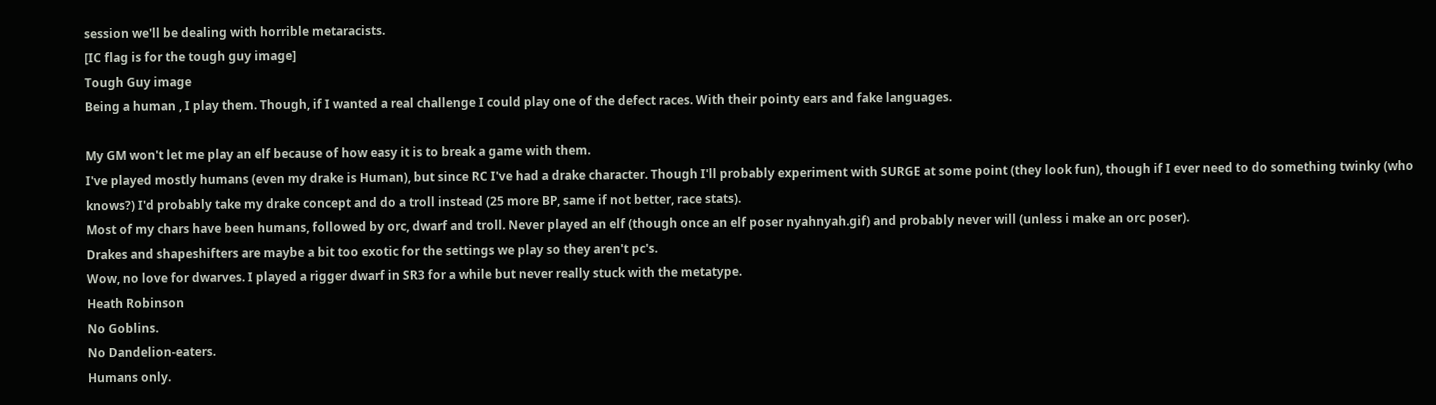session we'll be dealing with horrible metaracists.
[IC flag is for the tough guy image]
Tough Guy image
Being a human , I play them. Though, if I wanted a real challenge I could play one of the defect races. With their pointy ears and fake languages.

My GM won't let me play an elf because of how easy it is to break a game with them.
I've played mostly humans (even my drake is Human), but since RC I've had a drake character. Though I'll probably experiment with SURGE at some point (they look fun), though if I ever need to do something twinky (who knows?) I'd probably take my drake concept and do a troll instead (25 more BP, same if not better, race stats).
Most of my chars have been humans, followed by orc, dwarf and troll. Never played an elf (though once an elf poser nyahnyah.gif) and probably never will (unless i make an orc poser).
Drakes and shapeshifters are maybe a bit too exotic for the settings we play so they aren't pc's.
Wow, no love for dwarves. I played a rigger dwarf in SR3 for a while but never really stuck with the metatype.
Heath Robinson
No Goblins.
No Dandelion-eaters.
Humans only.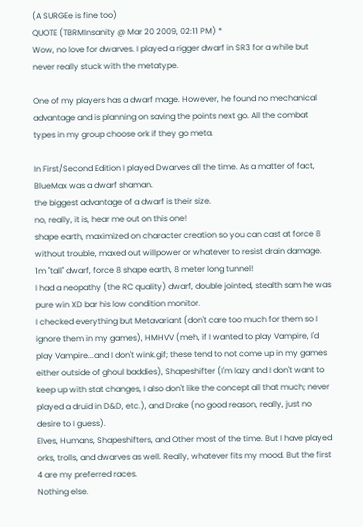(A SURGEe is fine too)
QUOTE (TBRMInsanity @ Mar 20 2009, 02:11 PM) *
Wow, no love for dwarves. I played a rigger dwarf in SR3 for a while but never really stuck with the metatype.

One of my players has a dwarf mage. However, he found no mechanical advantage and is planning on saving the points next go. All the combat types in my group choose ork if they go meta.

In First/Second Edition I played Dwarves all the time. As a matter of fact, BlueMax was a dwarf shaman.
the biggest advantage of a dwarf is their size.
no, really, it is, hear me out on this one!
shape earth, maximized on character creation so you can cast at force 8 without trouble, maxed out willpower or whatever to resist drain damage.
1m "tall" dwarf, force 8 shape earth, 8 meter long tunnel!
I had a neopathy (the RC quality) dwarf, double jointed, stealth sam he was pure win XD bar his low condition monitor.
I checked everything but Metavariant (don't care too much for them so I ignore them in my games), HMHVV (meh, if I wanted to play Vampire, I'd play Vampire...and I don't wink.gif; these tend to not come up in my games either outside of ghoul baddies), Shapeshifter (I'm lazy and I don't want to keep up with stat changes, I also don't like the concept all that much; never played a druid in D&D, etc.), and Drake (no good reason, really, just no desire to I guess).
Elves, Humans, Shapeshifters, and Other most of the time. But I have played orks, trolls, and dwarves as well. Really, whatever fits my mood. But the first 4 are my preferred races.
Nothing else.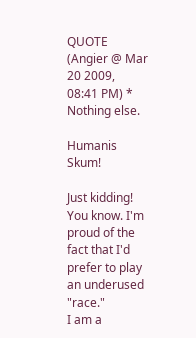QUOTE (Angier @ Mar 20 2009, 08:41 PM) *
Nothing else.

Humanis Skum!

Just kidding!
You know. I'm proud of the fact that I'd prefer to play an underused "race."
I am a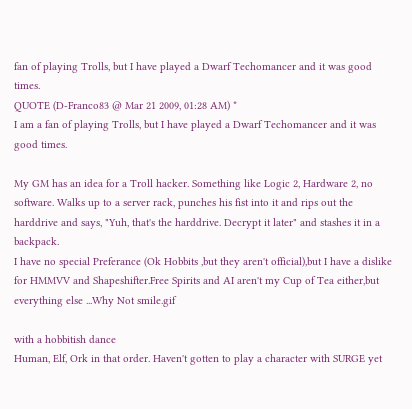fan of playing Trolls, but I have played a Dwarf Techomancer and it was good times.
QUOTE (D-Franco83 @ Mar 21 2009, 01:28 AM) *
I am a fan of playing Trolls, but I have played a Dwarf Techomancer and it was good times.

My GM has an idea for a Troll hacker. Something like Logic 2, Hardware 2, no software. Walks up to a server rack, punches his fist into it and rips out the harddrive and says, "Yuh, that's the harddrive. Decrypt it later" and stashes it in a backpack.
I have no special Preferance (Ok Hobbits ,but they aren't official),but I have a dislike for HMMVV and Shapeshifter.Free Spirits and AI aren't my Cup of Tea either,but everything else ...Why Not smile.gif

with a hobbitish dance
Human, Elf, Ork in that order. Haven't gotten to play a character with SURGE yet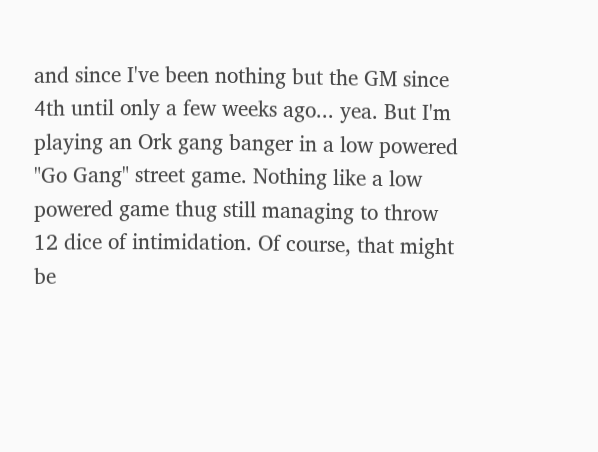and since I've been nothing but the GM since 4th until only a few weeks ago... yea. But I'm playing an Ork gang banger in a low powered "Go Gang" street game. Nothing like a low powered game thug still managing to throw 12 dice of intimidation. Of course, that might be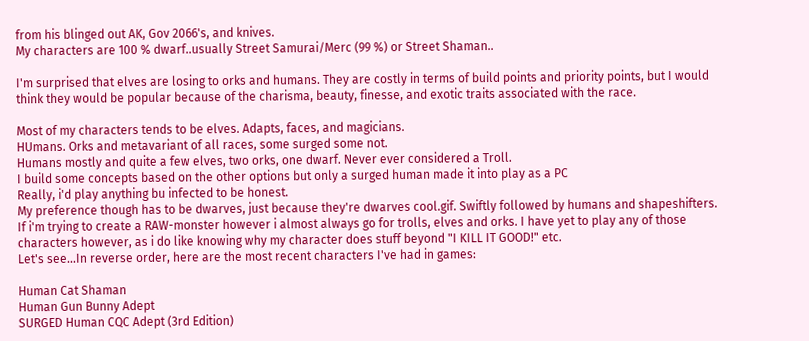from his blinged out AK, Gov 2066's, and knives.
My characters are 100 % dwarf..usually Street Samurai/Merc (99 %) or Street Shaman..

I'm surprised that elves are losing to orks and humans. They are costly in terms of build points and priority points, but I would think they would be popular because of the charisma, beauty, finesse, and exotic traits associated with the race.

Most of my characters tends to be elves. Adapts, faces, and magicians.
HUmans. Orks and metavariant of all races, some surged some not.
Humans mostly and quite a few elves, two orks, one dwarf. Never ever considered a Troll.
I build some concepts based on the other options but only a surged human made it into play as a PC
Really, i'd play anything bu infected to be honest.
My preference though has to be dwarves, just because they're dwarves cool.gif. Swiftly followed by humans and shapeshifters.
If i'm trying to create a RAW-monster however i almost always go for trolls, elves and orks. I have yet to play any of those characters however, as i do like knowing why my character does stuff beyond "I KILL IT GOOD!" etc.
Let's see...In reverse order, here are the most recent characters I've had in games:

Human Cat Shaman
Human Gun Bunny Adept
SURGED Human CQC Adept (3rd Edition)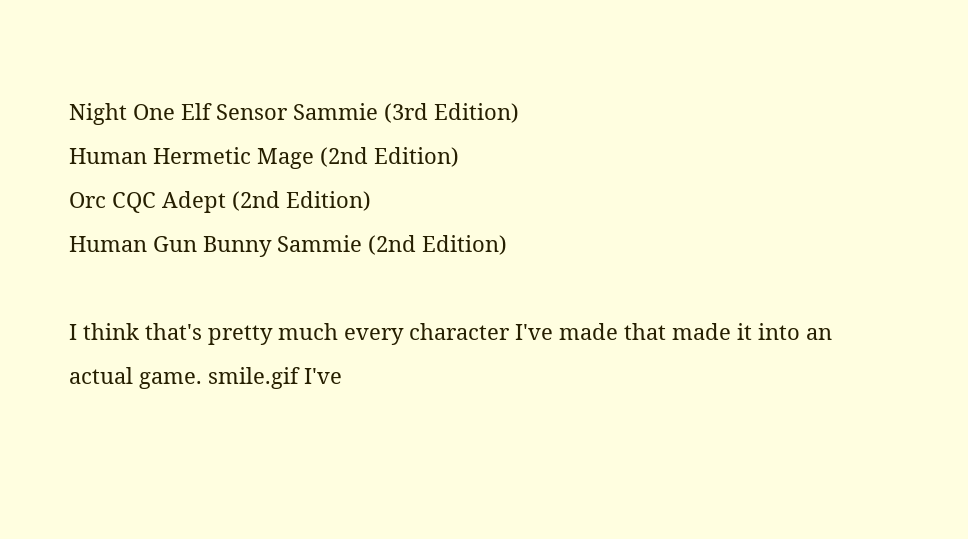Night One Elf Sensor Sammie (3rd Edition)
Human Hermetic Mage (2nd Edition)
Orc CQC Adept (2nd Edition)
Human Gun Bunny Sammie (2nd Edition)

I think that's pretty much every character I've made that made it into an actual game. smile.gif I've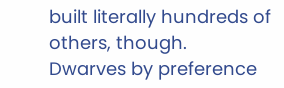built literally hundreds of others, though.
Dwarves by preference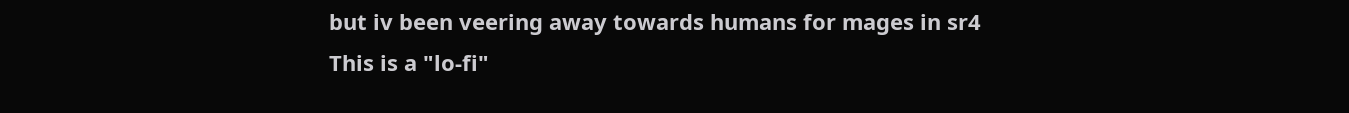but iv been veering away towards humans for mages in sr4
This is a "lo-fi"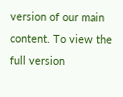version of our main content. To view the full version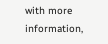with more information,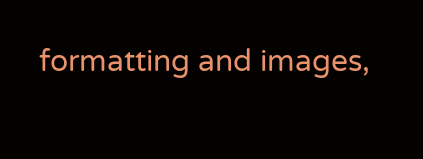formatting and images,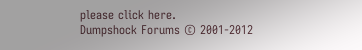please click here.
Dumpshock Forums © 2001-2012